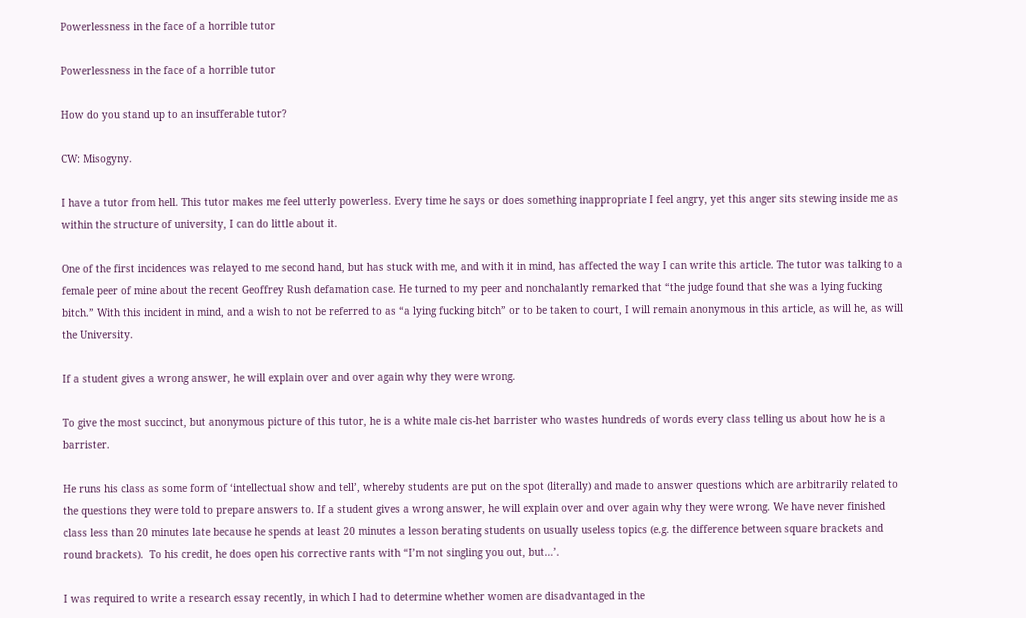Powerlessness in the face of a horrible tutor

Powerlessness in the face of a horrible tutor

How do you stand up to an insufferable tutor?

CW: Misogyny.

I have a tutor from hell. This tutor makes me feel utterly powerless. Every time he says or does something inappropriate I feel angry, yet this anger sits stewing inside me as within the structure of university, I can do little about it.

One of the first incidences was relayed to me second hand, but has stuck with me, and with it in mind, has affected the way I can write this article. The tutor was talking to a female peer of mine about the recent Geoffrey Rush defamation case. He turned to my peer and nonchalantly remarked that “the judge found that she was a lying fucking bitch.” With this incident in mind, and a wish to not be referred to as “a lying fucking bitch” or to be taken to court, I will remain anonymous in this article, as will he, as will the University.

If a student gives a wrong answer, he will explain over and over again why they were wrong.

To give the most succinct, but anonymous picture of this tutor, he is a white male cis-het barrister who wastes hundreds of words every class telling us about how he is a barrister.

He runs his class as some form of ‘intellectual show and tell’, whereby students are put on the spot (literally) and made to answer questions which are arbitrarily related to the questions they were told to prepare answers to. If a student gives a wrong answer, he will explain over and over again why they were wrong. We have never finished class less than 20 minutes late because he spends at least 20 minutes a lesson berating students on usually useless topics (e.g. the difference between square brackets and round brackets).  To his credit, he does open his corrective rants with “I’m not singling you out, but…’.

I was required to write a research essay recently, in which I had to determine whether women are disadvantaged in the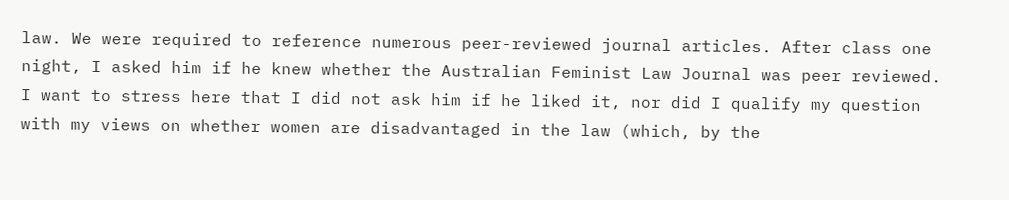law. We were required to reference numerous peer-reviewed journal articles. After class one night, I asked him if he knew whether the Australian Feminist Law Journal was peer reviewed. I want to stress here that I did not ask him if he liked it, nor did I qualify my question with my views on whether women are disadvantaged in the law (which, by the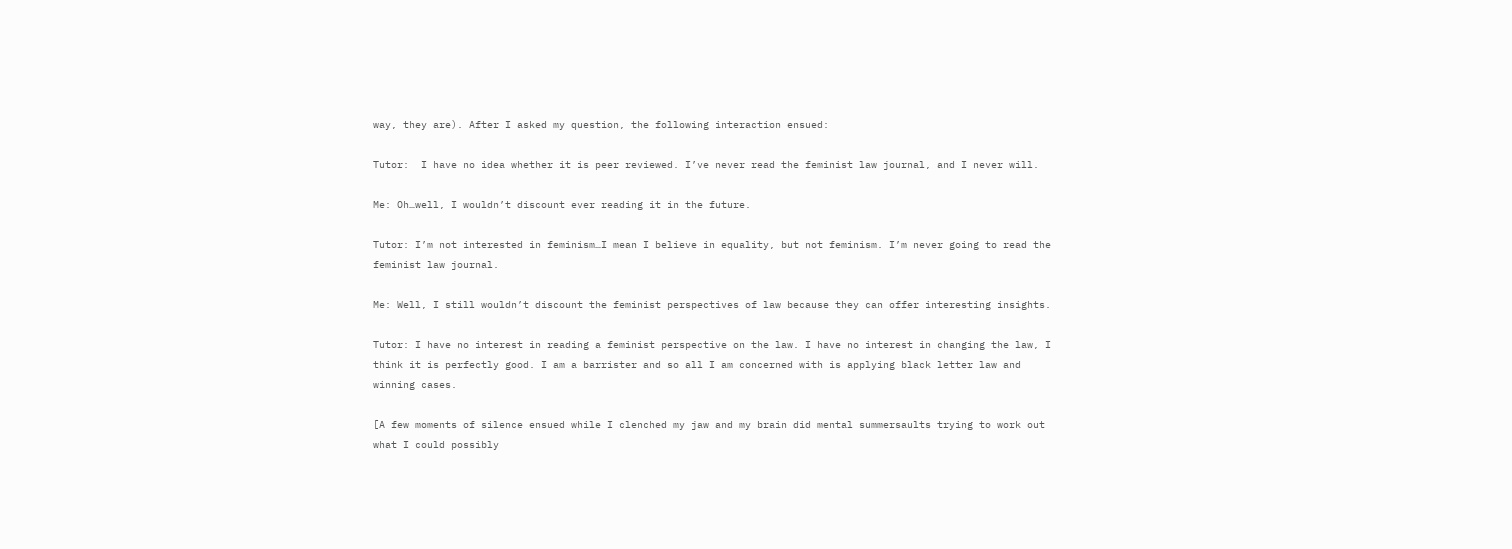way, they are). After I asked my question, the following interaction ensued:

Tutor:  I have no idea whether it is peer reviewed. I’ve never read the feminist law journal, and I never will.

Me: Oh…well, I wouldn’t discount ever reading it in the future.

Tutor: I’m not interested in feminism…I mean I believe in equality, but not feminism. I’m never going to read the feminist law journal.

Me: Well, I still wouldn’t discount the feminist perspectives of law because they can offer interesting insights.

Tutor: I have no interest in reading a feminist perspective on the law. I have no interest in changing the law, I think it is perfectly good. I am a barrister and so all I am concerned with is applying black letter law and winning cases.

[A few moments of silence ensued while I clenched my jaw and my brain did mental summersaults trying to work out what I could possibly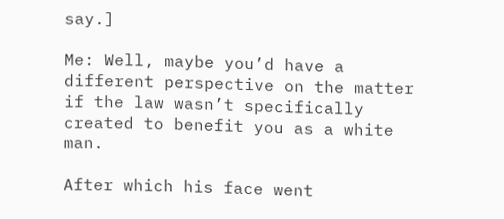say.]

Me: Well, maybe you’d have a different perspective on the matter if the law wasn’t specifically created to benefit you as a white man.

After which his face went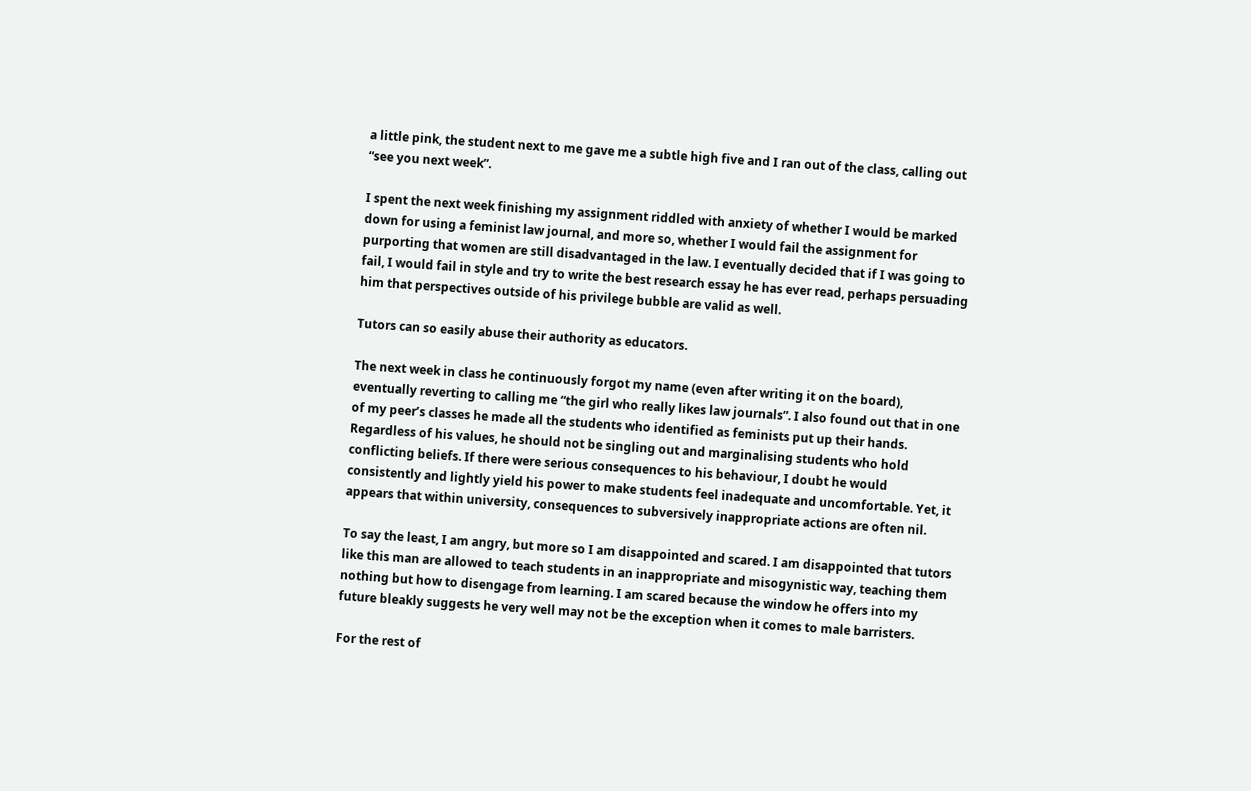a little pink, the student next to me gave me a subtle high five and I ran out of the class, calling out “see you next week”.

I spent the next week finishing my assignment riddled with anxiety of whether I would be marked down for using a feminist law journal, and more so, whether I would fail the assignment for purporting that women are still disadvantaged in the law. I eventually decided that if I was going to fail, I would fail in style and try to write the best research essay he has ever read, perhaps persuading him that perspectives outside of his privilege bubble are valid as well.

Tutors can so easily abuse their authority as educators.

The next week in class he continuously forgot my name (even after writing it on the board), eventually reverting to calling me “the girl who really likes law journals”. I also found out that in one of my peer’s classes he made all the students who identified as feminists put up their hands. Regardless of his values, he should not be singling out and marginalising students who hold conflicting beliefs. If there were serious consequences to his behaviour, I doubt he would consistently and lightly yield his power to make students feel inadequate and uncomfortable. Yet, it appears that within university, consequences to subversively inappropriate actions are often nil.

To say the least, I am angry, but more so I am disappointed and scared. I am disappointed that tutors like this man are allowed to teach students in an inappropriate and misogynistic way, teaching them nothing but how to disengage from learning. I am scared because the window he offers into my future bleakly suggests he very well may not be the exception when it comes to male barristers.

For the rest of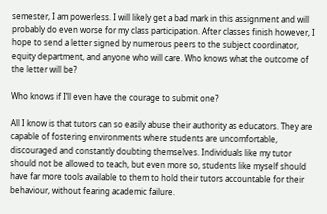semester, I am powerless. I will likely get a bad mark in this assignment and will probably do even worse for my class participation. After classes finish however, I hope to send a letter signed by numerous peers to the subject coordinator, equity department, and anyone who will care. Who knows what the outcome of the letter will be?

Who knows if I’ll even have the courage to submit one?

All I know is that tutors can so easily abuse their authority as educators. They are capable of fostering environments where students are uncomfortable, discouraged and constantly doubting themselves. Individuals like my tutor should not be allowed to teach, but even more so, students like myself should have far more tools available to them to hold their tutors accountable for their behaviour, without fearing academic failure.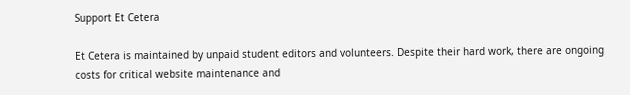Support Et Cetera

Et Cetera is maintained by unpaid student editors and volunteers. Despite their hard work, there are ongoing costs for critical website maintenance and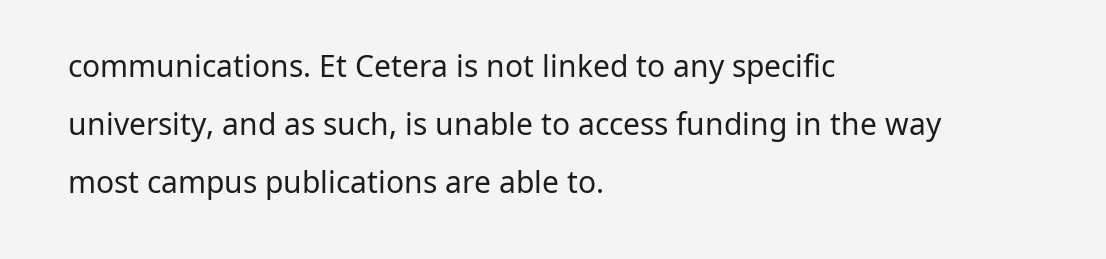communications. Et Cetera is not linked to any specific university, and as such, is unable to access funding in the way most campus publications are able to.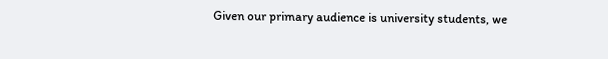Given our primary audience is university students, we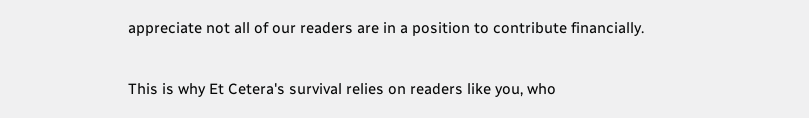appreciate not all of our readers are in a position to contribute financially.

This is why Et Cetera's survival relies on readers like you, who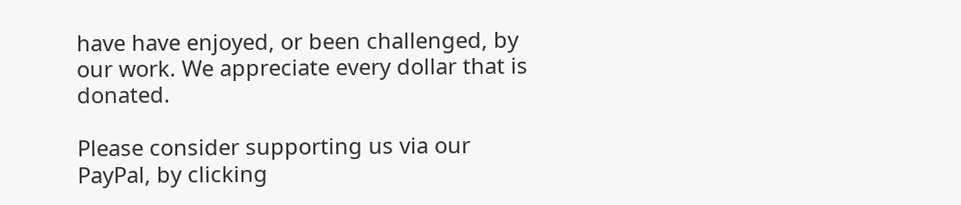have have enjoyed, or been challenged, by our work. We appreciate every dollar that is donated.

Please consider supporting us via our PayPal, by clicking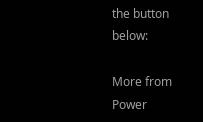the button below:

More from Power